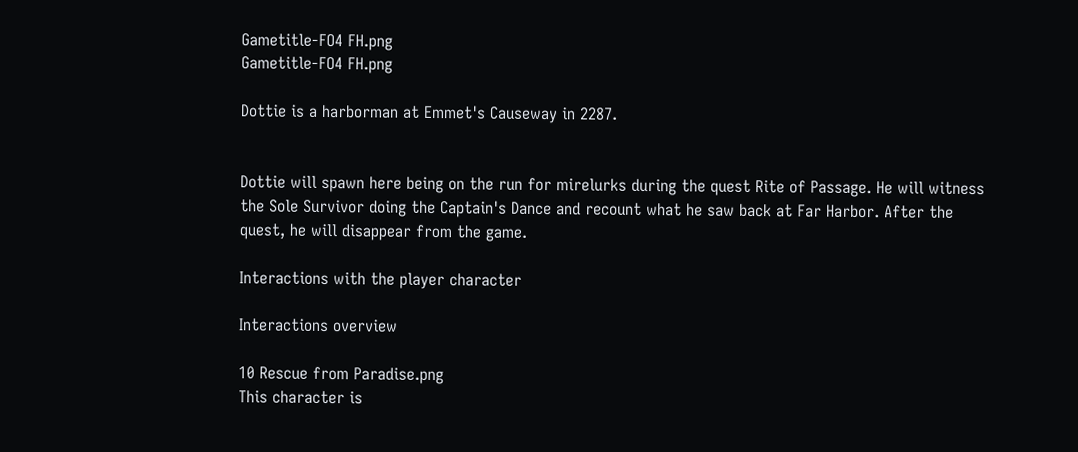Gametitle-FO4 FH.png
Gametitle-FO4 FH.png

Dottie is a harborman at Emmet's Causeway in 2287.


Dottie will spawn here being on the run for mirelurks during the quest Rite of Passage. He will witness the Sole Survivor doing the Captain's Dance and recount what he saw back at Far Harbor. After the quest, he will disappear from the game.

Interactions with the player character

Interactions overview

10 Rescue from Paradise.png
This character is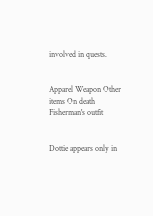involved in quests.


Apparel Weapon Other items On death
Fisherman's outfit


Dottie appears only in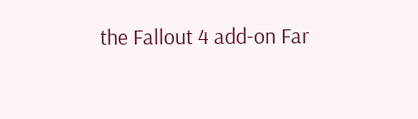the Fallout 4 add-on Far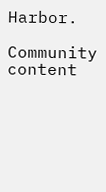Harbor.

Community content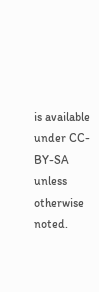is available under CC-BY-SA unless otherwise noted.